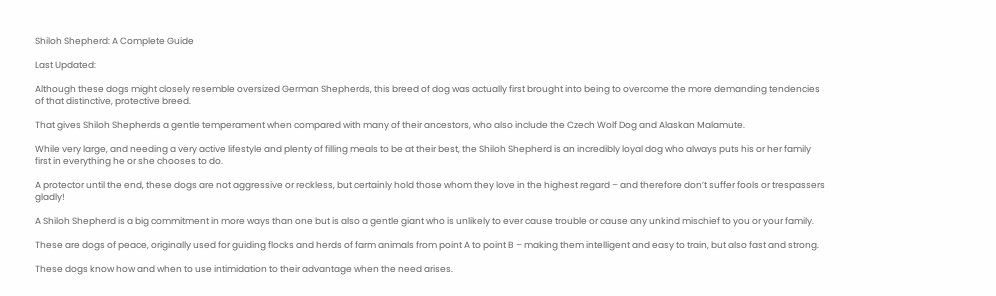Shiloh Shepherd: A Complete Guide

Last Updated:

Although these dogs might closely resemble oversized German Shepherds, this breed of dog was actually first brought into being to overcome the more demanding tendencies of that distinctive, protective breed.

That gives Shiloh Shepherds a gentle temperament when compared with many of their ancestors, who also include the Czech Wolf Dog and Alaskan Malamute.

While very large, and needing a very active lifestyle and plenty of filling meals to be at their best, the Shiloh Shepherd is an incredibly loyal dog who always puts his or her family first in everything he or she chooses to do.

A protector until the end, these dogs are not aggressive or reckless, but certainly hold those whom they love in the highest regard – and therefore don’t suffer fools or trespassers gladly!

A Shiloh Shepherd is a big commitment in more ways than one but is also a gentle giant who is unlikely to ever cause trouble or cause any unkind mischief to you or your family.

These are dogs of peace, originally used for guiding flocks and herds of farm animals from point A to point B – making them intelligent and easy to train, but also fast and strong.

These dogs know how and when to use intimidation to their advantage when the need arises.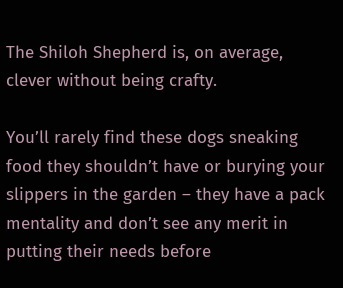The Shiloh Shepherd is, on average, clever without being crafty.

You’ll rarely find these dogs sneaking food they shouldn’t have or burying your slippers in the garden – they have a pack mentality and don’t see any merit in putting their needs before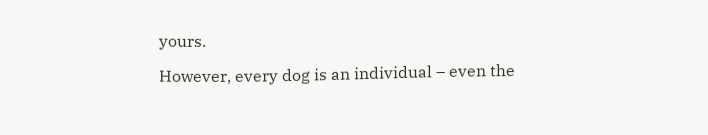yours.

However, every dog is an individual – even the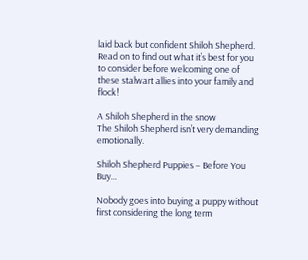laid back but confident Shiloh Shepherd. Read on to find out what it’s best for you to consider before welcoming one of these stalwart allies into your family and flock!

A Shiloh Shepherd in the snow
The Shiloh Shepherd isn’t very demanding emotionally.

Shiloh Shepherd Puppies – Before You Buy…

Nobody goes into buying a puppy without first considering the long term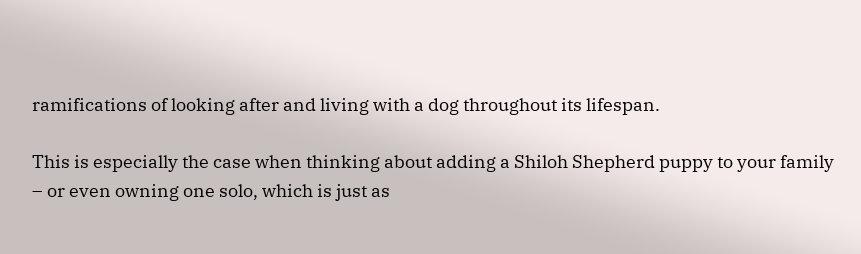ramifications of looking after and living with a dog throughout its lifespan.

This is especially the case when thinking about adding a Shiloh Shepherd puppy to your family – or even owning one solo, which is just as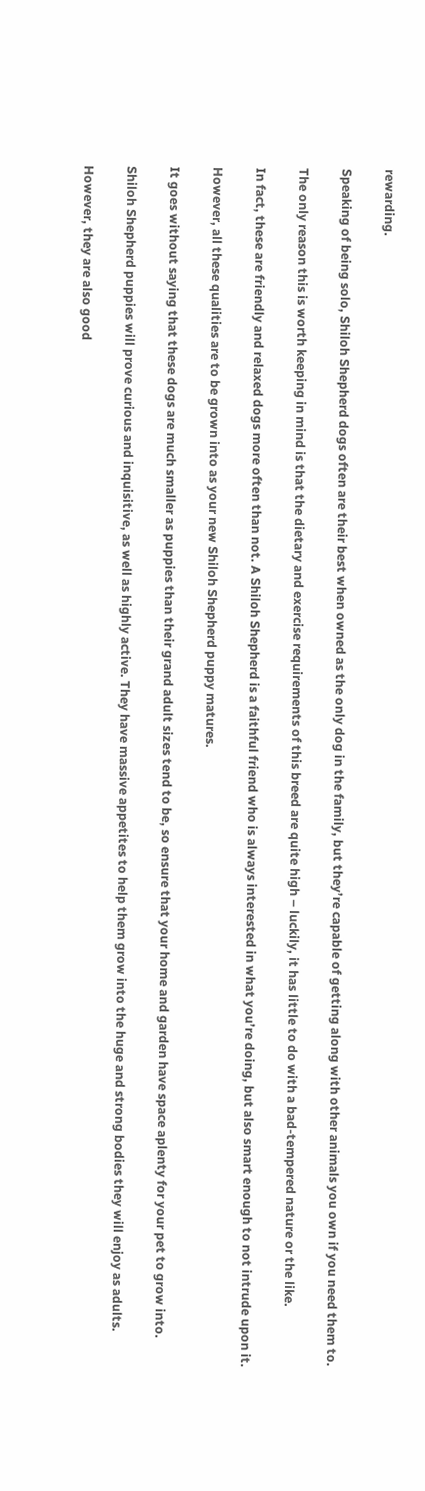rewarding.

Speaking of being solo, Shiloh Shepherd dogs often are their best when owned as the only dog in the family, but they’re capable of getting along with other animals you own if you need them to.

The only reason this is worth keeping in mind is that the dietary and exercise requirements of this breed are quite high – luckily, it has little to do with a bad-tempered nature or the like.

In fact, these are friendly and relaxed dogs more often than not. A Shiloh Shepherd is a faithful friend who is always interested in what you’re doing, but also smart enough to not intrude upon it.

However, all these qualities are to be grown into as your new Shiloh Shepherd puppy matures.

It goes without saying that these dogs are much smaller as puppies than their grand adult sizes tend to be, so ensure that your home and garden have space aplenty for your pet to grow into.

Shiloh Shepherd puppies will prove curious and inquisitive, as well as highly active. They have massive appetites to help them grow into the huge and strong bodies they will enjoy as adults.

However, they are also good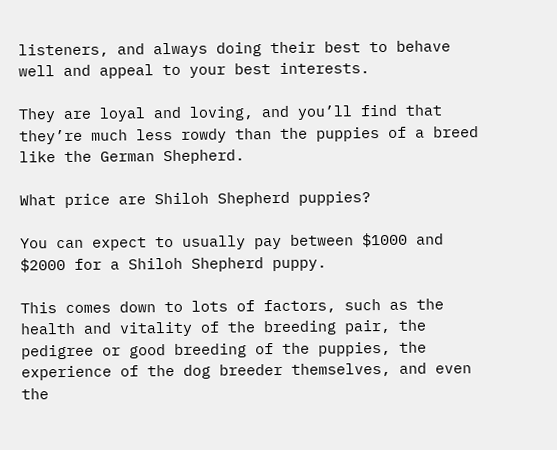listeners, and always doing their best to behave well and appeal to your best interests.

They are loyal and loving, and you’ll find that they’re much less rowdy than the puppies of a breed like the German Shepherd.

What price are Shiloh Shepherd puppies?

You can expect to usually pay between $1000 and $2000 for a Shiloh Shepherd puppy.

This comes down to lots of factors, such as the health and vitality of the breeding pair, the pedigree or good breeding of the puppies, the experience of the dog breeder themselves, and even the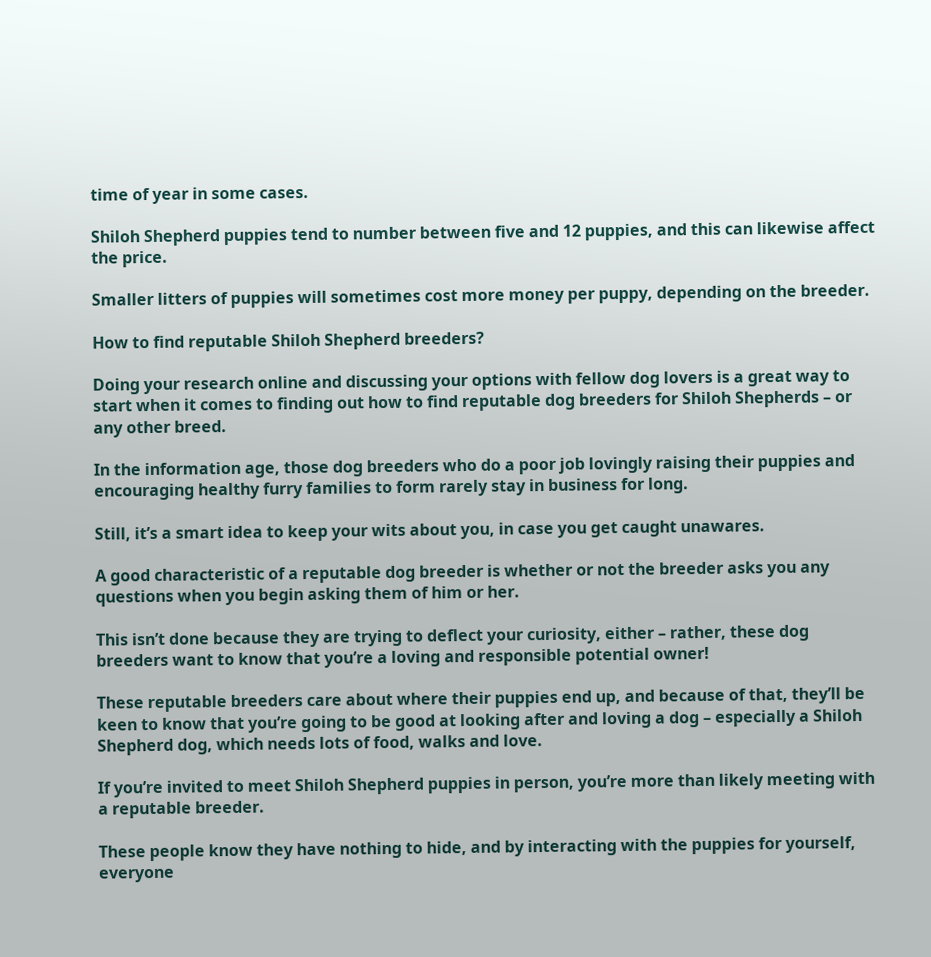time of year in some cases.

Shiloh Shepherd puppies tend to number between five and 12 puppies, and this can likewise affect the price.

Smaller litters of puppies will sometimes cost more money per puppy, depending on the breeder.

How to find reputable Shiloh Shepherd breeders?

Doing your research online and discussing your options with fellow dog lovers is a great way to start when it comes to finding out how to find reputable dog breeders for Shiloh Shepherds – or any other breed.

In the information age, those dog breeders who do a poor job lovingly raising their puppies and encouraging healthy furry families to form rarely stay in business for long.

Still, it’s a smart idea to keep your wits about you, in case you get caught unawares.

A good characteristic of a reputable dog breeder is whether or not the breeder asks you any questions when you begin asking them of him or her.

This isn’t done because they are trying to deflect your curiosity, either – rather, these dog breeders want to know that you’re a loving and responsible potential owner!

These reputable breeders care about where their puppies end up, and because of that, they’ll be keen to know that you’re going to be good at looking after and loving a dog – especially a Shiloh Shepherd dog, which needs lots of food, walks and love.

If you’re invited to meet Shiloh Shepherd puppies in person, you’re more than likely meeting with a reputable breeder.

These people know they have nothing to hide, and by interacting with the puppies for yourself, everyone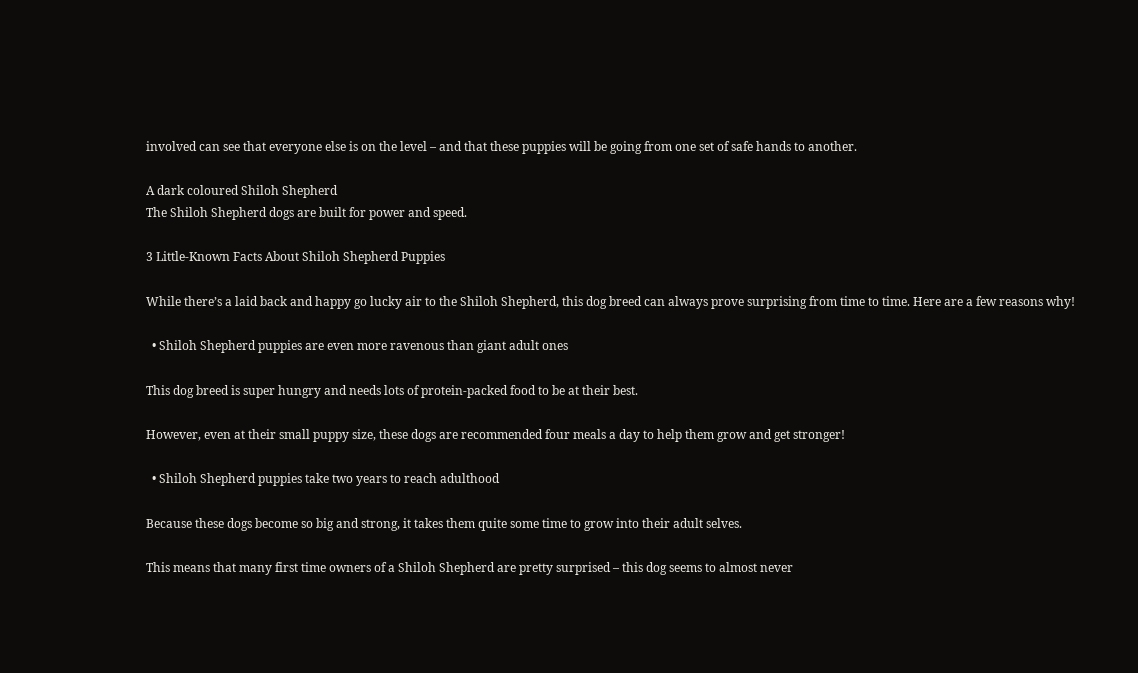involved can see that everyone else is on the level – and that these puppies will be going from one set of safe hands to another.

A dark coloured Shiloh Shepherd
The Shiloh Shepherd dogs are built for power and speed.

3 Little-Known Facts About Shiloh Shepherd Puppies

While there’s a laid back and happy go lucky air to the Shiloh Shepherd, this dog breed can always prove surprising from time to time. Here are a few reasons why!

  • Shiloh Shepherd puppies are even more ravenous than giant adult ones

This dog breed is super hungry and needs lots of protein-packed food to be at their best.

However, even at their small puppy size, these dogs are recommended four meals a day to help them grow and get stronger!

  • Shiloh Shepherd puppies take two years to reach adulthood

Because these dogs become so big and strong, it takes them quite some time to grow into their adult selves.

This means that many first time owners of a Shiloh Shepherd are pretty surprised – this dog seems to almost never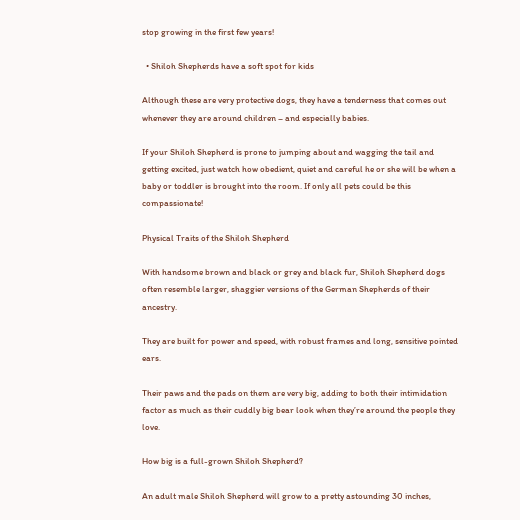stop growing in the first few years!

  • Shiloh Shepherds have a soft spot for kids

Although these are very protective dogs, they have a tenderness that comes out whenever they are around children – and especially babies.

If your Shiloh Shepherd is prone to jumping about and wagging the tail and getting excited, just watch how obedient, quiet and careful he or she will be when a baby or toddler is brought into the room. If only all pets could be this compassionate!

Physical Traits of the Shiloh Shepherd

With handsome brown and black or grey and black fur, Shiloh Shepherd dogs often resemble larger, shaggier versions of the German Shepherds of their ancestry.

They are built for power and speed, with robust frames and long, sensitive pointed ears.

Their paws and the pads on them are very big, adding to both their intimidation factor as much as their cuddly big bear look when they’re around the people they love.

How big is a full-grown Shiloh Shepherd?

An adult male Shiloh Shepherd will grow to a pretty astounding 30 inches,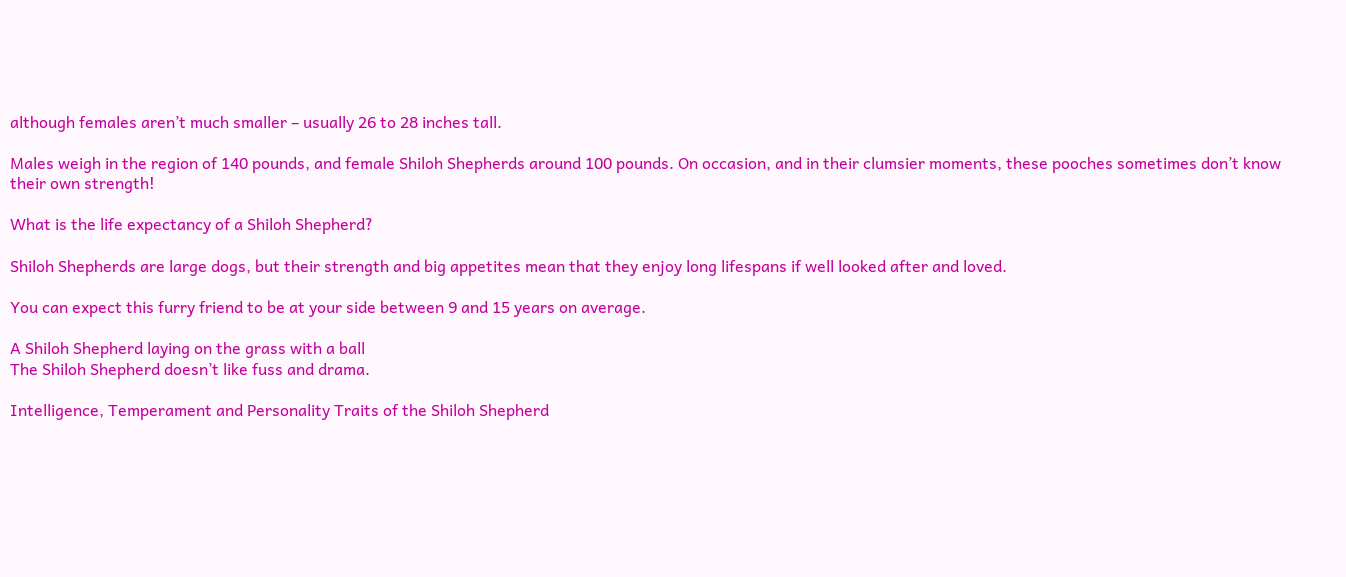although females aren’t much smaller – usually 26 to 28 inches tall.

Males weigh in the region of 140 pounds, and female Shiloh Shepherds around 100 pounds. On occasion, and in their clumsier moments, these pooches sometimes don’t know their own strength!

What is the life expectancy of a Shiloh Shepherd?

Shiloh Shepherds are large dogs, but their strength and big appetites mean that they enjoy long lifespans if well looked after and loved.

You can expect this furry friend to be at your side between 9 and 15 years on average.

A Shiloh Shepherd laying on the grass with a ball
The Shiloh Shepherd doesn’t like fuss and drama.

Intelligence, Temperament and Personality Traits of the Shiloh Shepherd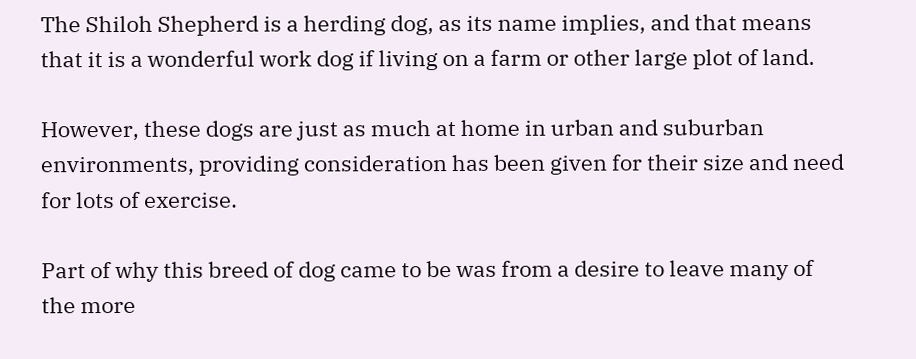The Shiloh Shepherd is a herding dog, as its name implies, and that means that it is a wonderful work dog if living on a farm or other large plot of land.

However, these dogs are just as much at home in urban and suburban environments, providing consideration has been given for their size and need for lots of exercise.

Part of why this breed of dog came to be was from a desire to leave many of the more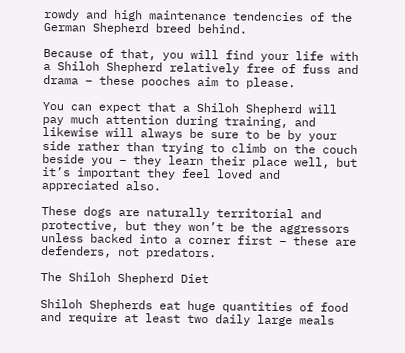rowdy and high maintenance tendencies of the German Shepherd breed behind.

Because of that, you will find your life with a Shiloh Shepherd relatively free of fuss and drama – these pooches aim to please.

You can expect that a Shiloh Shepherd will pay much attention during training, and likewise will always be sure to be by your side rather than trying to climb on the couch beside you – they learn their place well, but it’s important they feel loved and appreciated also.

These dogs are naturally territorial and protective, but they won’t be the aggressors unless backed into a corner first – these are defenders, not predators.

The Shiloh Shepherd Diet

Shiloh Shepherds eat huge quantities of food and require at least two daily large meals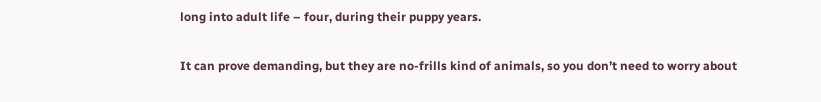long into adult life – four, during their puppy years.

It can prove demanding, but they are no-frills kind of animals, so you don’t need to worry about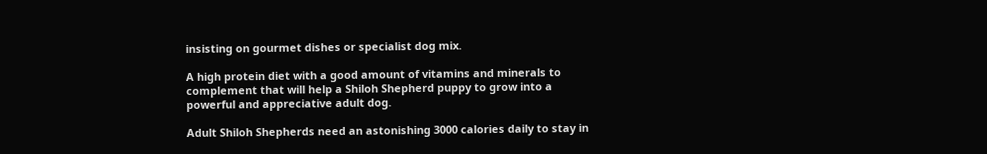insisting on gourmet dishes or specialist dog mix.

A high protein diet with a good amount of vitamins and minerals to complement that will help a Shiloh Shepherd puppy to grow into a powerful and appreciative adult dog.

Adult Shiloh Shepherds need an astonishing 3000 calories daily to stay in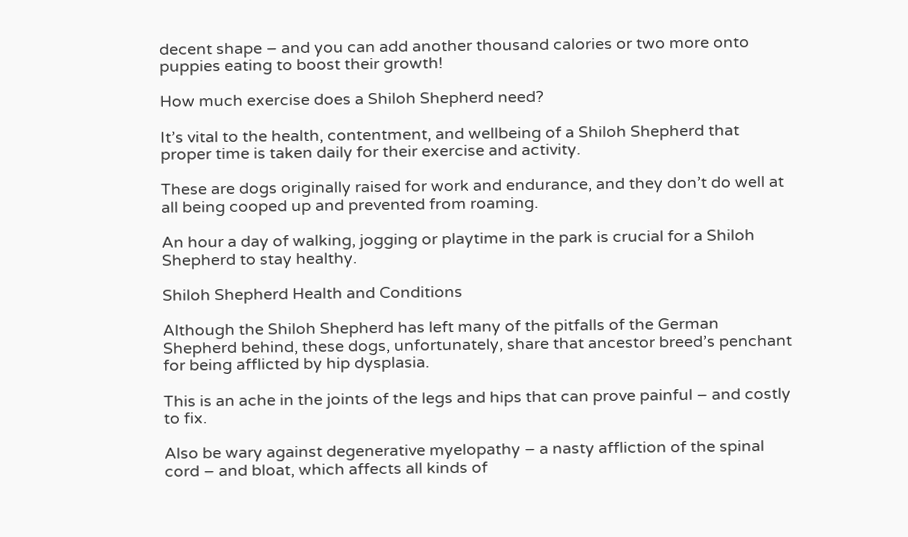decent shape – and you can add another thousand calories or two more onto puppies eating to boost their growth!

How much exercise does a Shiloh Shepherd need?

It’s vital to the health, contentment, and wellbeing of a Shiloh Shepherd that proper time is taken daily for their exercise and activity.

These are dogs originally raised for work and endurance, and they don’t do well at all being cooped up and prevented from roaming.

An hour a day of walking, jogging or playtime in the park is crucial for a Shiloh Shepherd to stay healthy.

Shiloh Shepherd Health and Conditions

Although the Shiloh Shepherd has left many of the pitfalls of the German Shepherd behind, these dogs, unfortunately, share that ancestor breed’s penchant for being afflicted by hip dysplasia.

This is an ache in the joints of the legs and hips that can prove painful – and costly to fix.

Also be wary against degenerative myelopathy – a nasty affliction of the spinal cord – and bloat, which affects all kinds of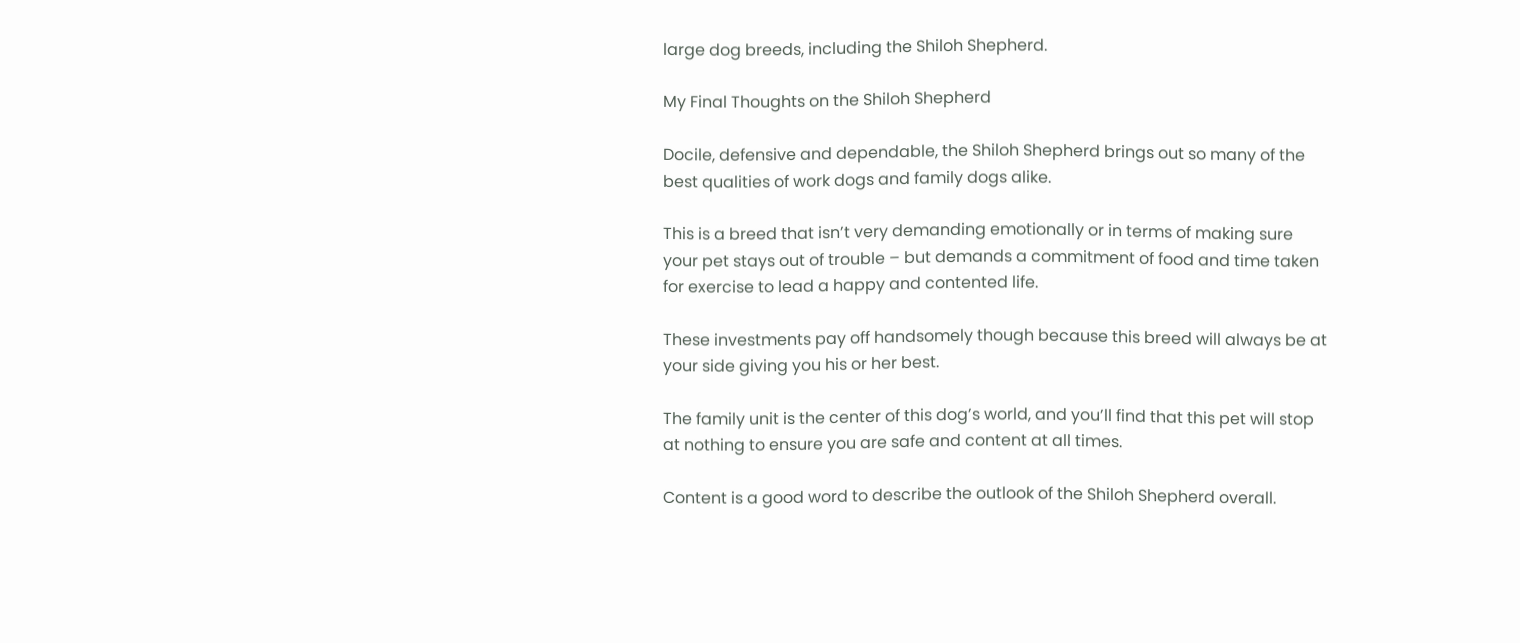large dog breeds, including the Shiloh Shepherd.

My Final Thoughts on the Shiloh Shepherd

Docile, defensive and dependable, the Shiloh Shepherd brings out so many of the best qualities of work dogs and family dogs alike.

This is a breed that isn’t very demanding emotionally or in terms of making sure your pet stays out of trouble – but demands a commitment of food and time taken for exercise to lead a happy and contented life.

These investments pay off handsomely though because this breed will always be at your side giving you his or her best.

The family unit is the center of this dog’s world, and you’ll find that this pet will stop at nothing to ensure you are safe and content at all times.

Content is a good word to describe the outlook of the Shiloh Shepherd overall.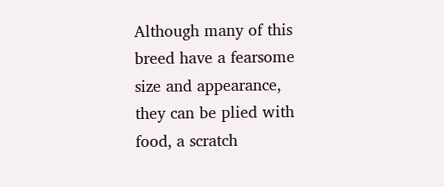Although many of this breed have a fearsome size and appearance, they can be plied with food, a scratch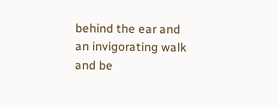behind the ear and an invigorating walk and be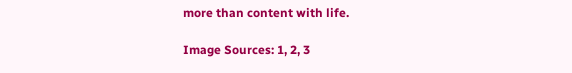more than content with life.

Image Sources: 1, 2, 3